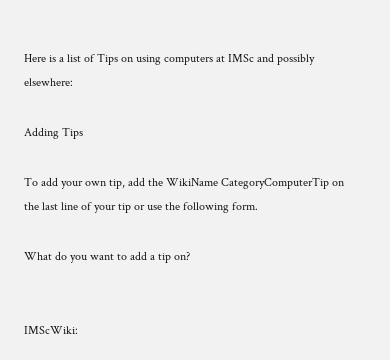Here is a list of Tips on using computers at IMSc and possibly elsewhere:

Adding Tips

To add your own tip, add the WikiName CategoryComputerTip on the last line of your tip or use the following form.

What do you want to add a tip on?


IMScWiki: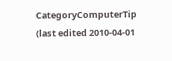CategoryComputerTip (last edited 2010-04-01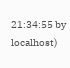21:34:55 by localhost)